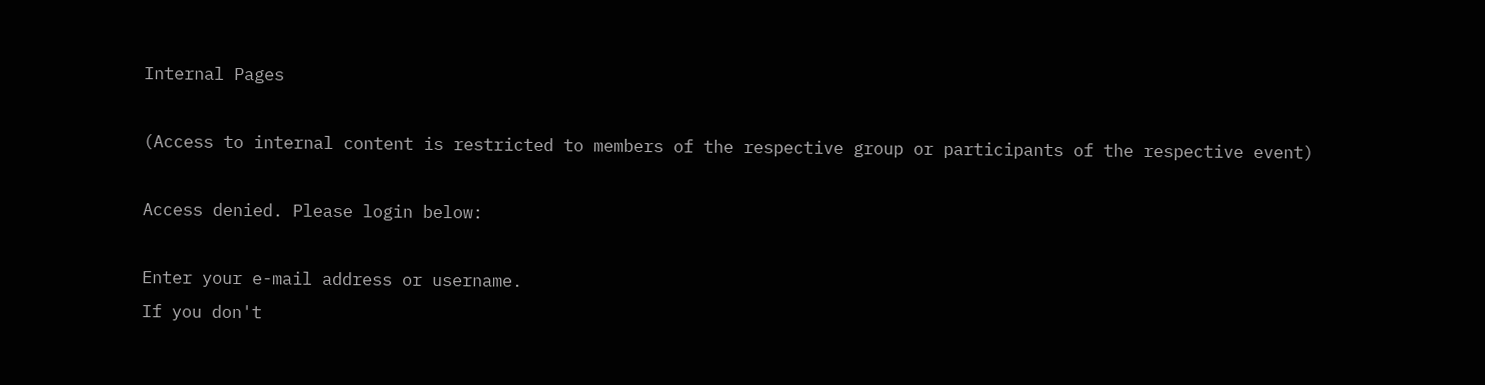Internal Pages

(Access to internal content is restricted to members of the respective group or participants of the respective event)

Access denied. Please login below:

Enter your e-mail address or username.
If you don't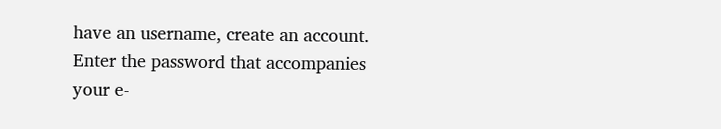have an username, create an account.
Enter the password that accompanies your e-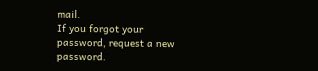mail.
If you forgot your password, request a new password.